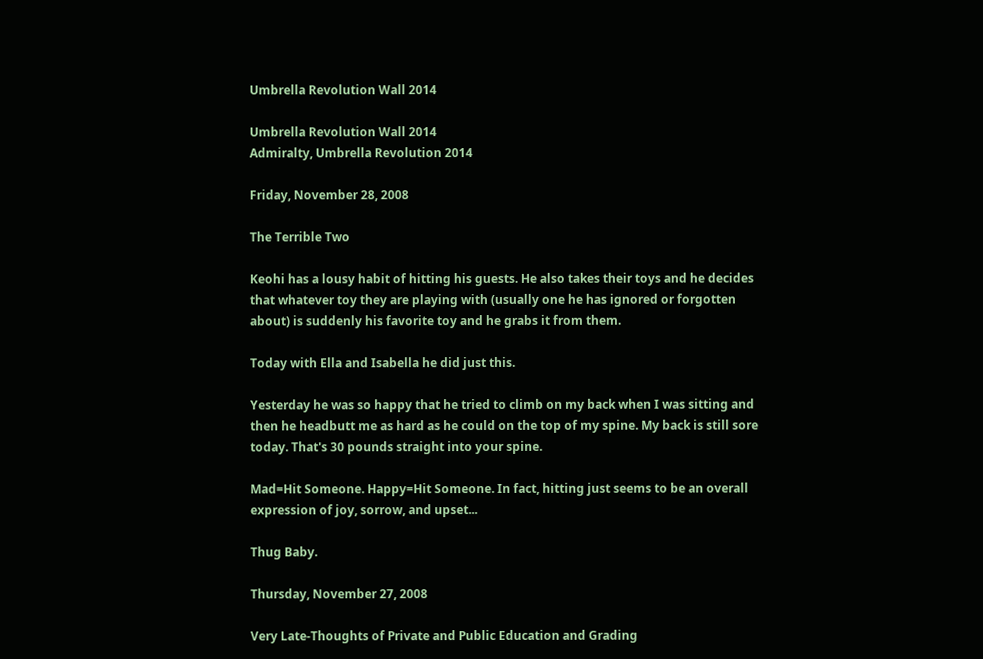Umbrella Revolution Wall 2014

Umbrella Revolution Wall 2014
Admiralty, Umbrella Revolution 2014

Friday, November 28, 2008

The Terrible Two

Keohi has a lousy habit of hitting his guests. He also takes their toys and he decides that whatever toy they are playing with (usually one he has ignored or forgotten about) is suddenly his favorite toy and he grabs it from them.

Today with Ella and Isabella he did just this.

Yesterday he was so happy that he tried to climb on my back when I was sitting and then he headbutt me as hard as he could on the top of my spine. My back is still sore today. That's 30 pounds straight into your spine.

Mad=Hit Someone. Happy=Hit Someone. In fact, hitting just seems to be an overall expression of joy, sorrow, and upset...

Thug Baby.

Thursday, November 27, 2008

Very Late-Thoughts of Private and Public Education and Grading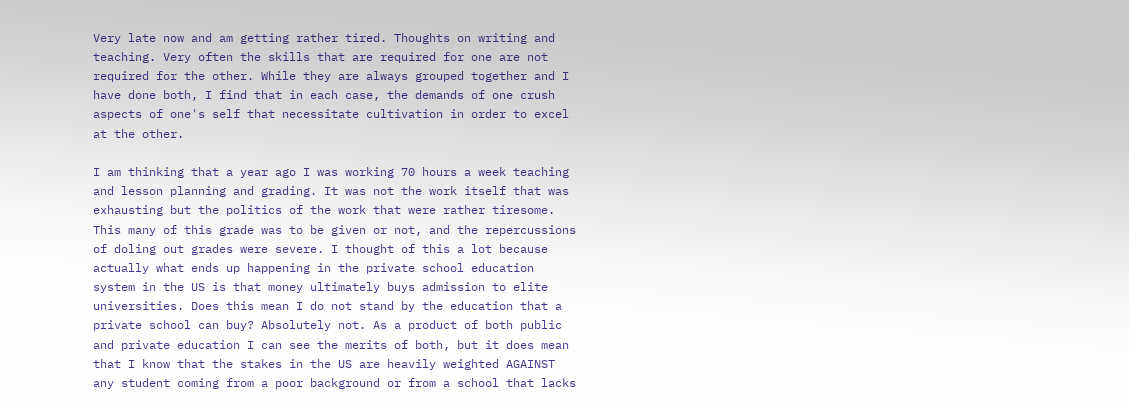Very late now and am getting rather tired. Thoughts on writing and teaching. Very often the skills that are required for one are not required for the other. While they are always grouped together and I have done both, I find that in each case, the demands of one crush aspects of one's self that necessitate cultivation in order to excel at the other.

I am thinking that a year ago I was working 70 hours a week teaching and lesson planning and grading. It was not the work itself that was exhausting but the politics of the work that were rather tiresome. This many of this grade was to be given or not, and the repercussions of doling out grades were severe. I thought of this a lot because actually what ends up happening in the private school education system in the US is that money ultimately buys admission to elite universities. Does this mean I do not stand by the education that a private school can buy? Absolutely not. As a product of both public and private education I can see the merits of both, but it does mean that I know that the stakes in the US are heavily weighted AGAINST any student coming from a poor background or from a school that lacks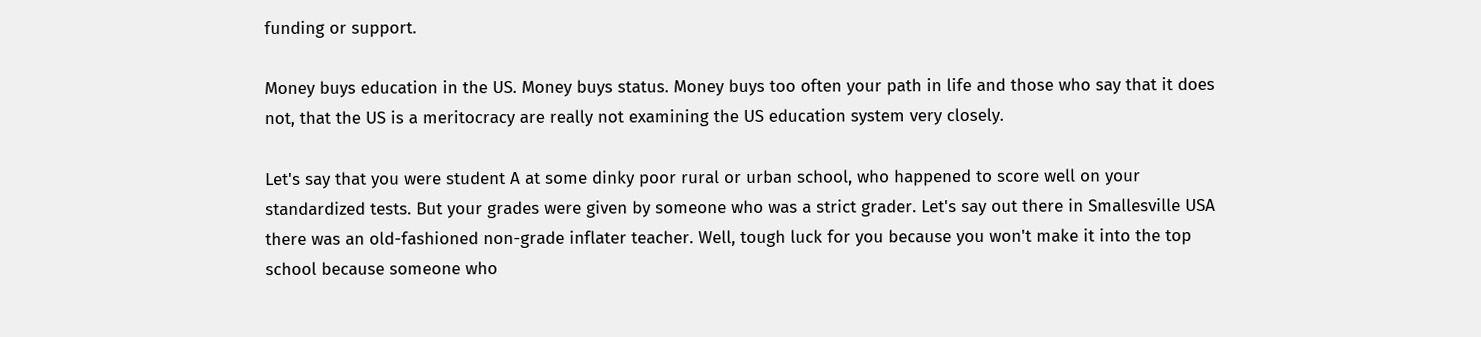funding or support.

Money buys education in the US. Money buys status. Money buys too often your path in life and those who say that it does not, that the US is a meritocracy are really not examining the US education system very closely.

Let's say that you were student A at some dinky poor rural or urban school, who happened to score well on your standardized tests. But your grades were given by someone who was a strict grader. Let's say out there in Smallesville USA there was an old-fashioned non-grade inflater teacher. Well, tough luck for you because you won't make it into the top school because someone who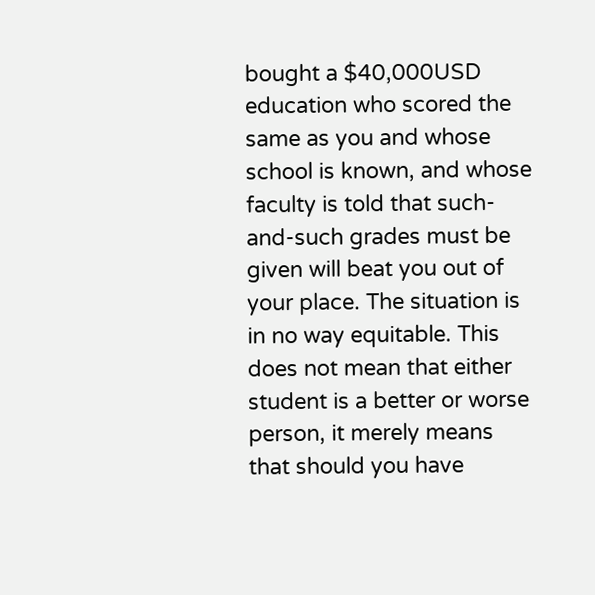bought a $40,000USD education who scored the same as you and whose school is known, and whose faculty is told that such-and-such grades must be given will beat you out of your place. The situation is in no way equitable. This does not mean that either student is a better or worse person, it merely means that should you have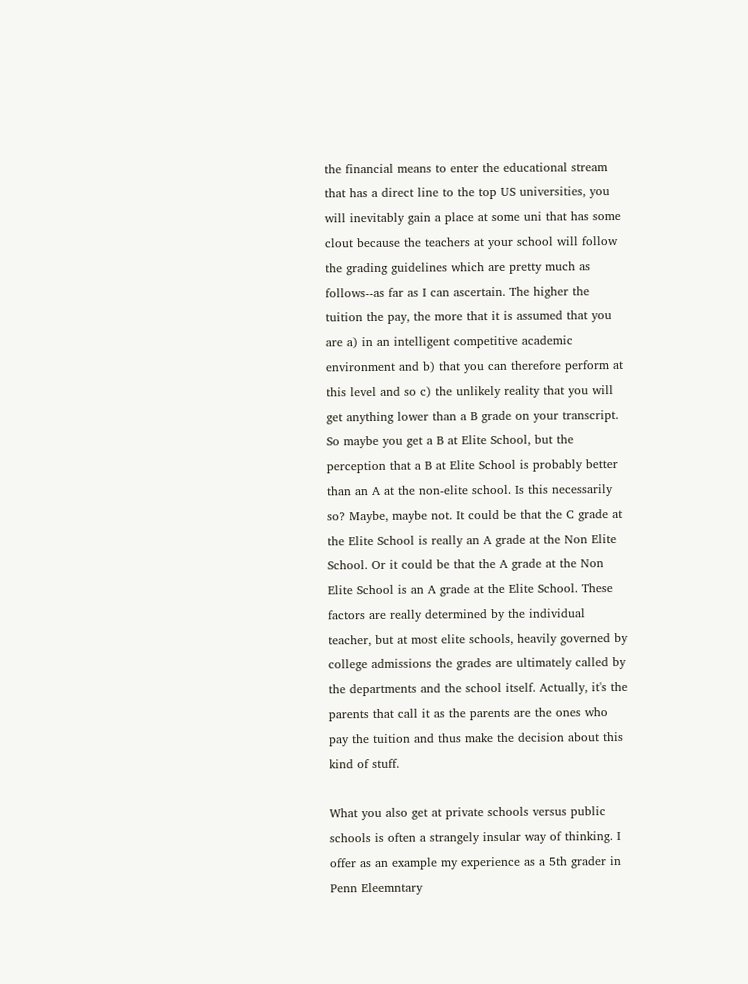the financial means to enter the educational stream that has a direct line to the top US universities, you will inevitably gain a place at some uni that has some clout because the teachers at your school will follow the grading guidelines which are pretty much as follows--as far as I can ascertain. The higher the tuition the pay, the more that it is assumed that you are a) in an intelligent competitive academic environment and b) that you can therefore perform at this level and so c) the unlikely reality that you will get anything lower than a B grade on your transcript. So maybe you get a B at Elite School, but the perception that a B at Elite School is probably better than an A at the non-elite school. Is this necessarily so? Maybe, maybe not. It could be that the C grade at the Elite School is really an A grade at the Non Elite School. Or it could be that the A grade at the Non Elite School is an A grade at the Elite School. These factors are really determined by the individual teacher, but at most elite schools, heavily governed by college admissions the grades are ultimately called by the departments and the school itself. Actually, it's the parents that call it as the parents are the ones who pay the tuition and thus make the decision about this kind of stuff.

What you also get at private schools versus public schools is often a strangely insular way of thinking. I offer as an example my experience as a 5th grader in Penn Eleemntary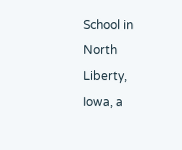School in North Liberty, Iowa, a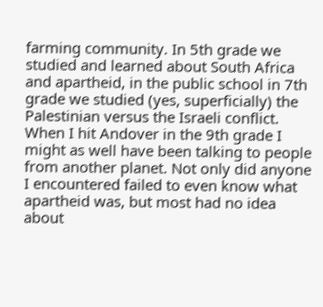farming community. In 5th grade we studied and learned about South Africa and apartheid, in the public school in 7th grade we studied (yes, superficially) the Palestinian versus the Israeli conflict. When I hit Andover in the 9th grade I might as well have been talking to people from another planet. Not only did anyone I encountered failed to even know what apartheid was, but most had no idea about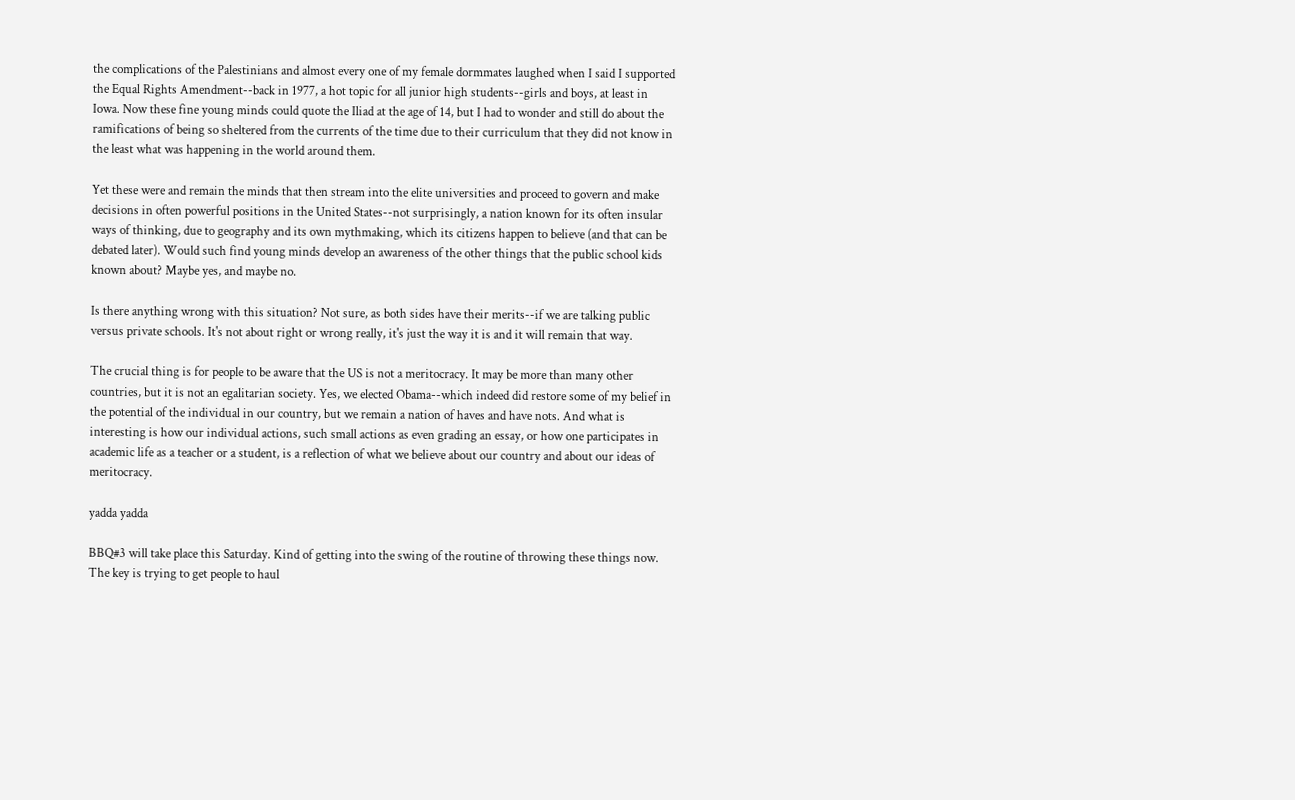the complications of the Palestinians and almost every one of my female dormmates laughed when I said I supported the Equal Rights Amendment--back in 1977, a hot topic for all junior high students--girls and boys, at least in Iowa. Now these fine young minds could quote the Iliad at the age of 14, but I had to wonder and still do about the ramifications of being so sheltered from the currents of the time due to their curriculum that they did not know in the least what was happening in the world around them.

Yet these were and remain the minds that then stream into the elite universities and proceed to govern and make decisions in often powerful positions in the United States--not surprisingly, a nation known for its often insular ways of thinking, due to geography and its own mythmaking, which its citizens happen to believe (and that can be debated later). Would such find young minds develop an awareness of the other things that the public school kids known about? Maybe yes, and maybe no.

Is there anything wrong with this situation? Not sure, as both sides have their merits--if we are talking public versus private schools. It's not about right or wrong really, it's just the way it is and it will remain that way.

The crucial thing is for people to be aware that the US is not a meritocracy. It may be more than many other countries, but it is not an egalitarian society. Yes, we elected Obama--which indeed did restore some of my belief in the potential of the individual in our country, but we remain a nation of haves and have nots. And what is interesting is how our individual actions, such small actions as even grading an essay, or how one participates in academic life as a teacher or a student, is a reflection of what we believe about our country and about our ideas of meritocracy.

yadda yadda

BBQ#3 will take place this Saturday. Kind of getting into the swing of the routine of throwing these things now. The key is trying to get people to haul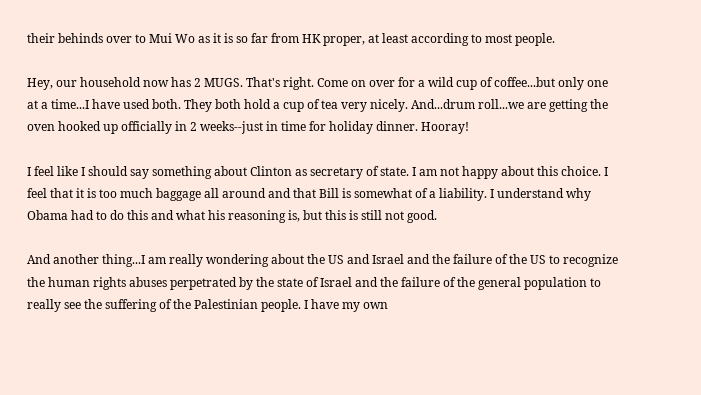their behinds over to Mui Wo as it is so far from HK proper, at least according to most people.

Hey, our household now has 2 MUGS. That's right. Come on over for a wild cup of coffee...but only one at a time...I have used both. They both hold a cup of tea very nicely. And...drum roll...we are getting the oven hooked up officially in 2 weeks--just in time for holiday dinner. Hooray!

I feel like I should say something about Clinton as secretary of state. I am not happy about this choice. I feel that it is too much baggage all around and that Bill is somewhat of a liability. I understand why Obama had to do this and what his reasoning is, but this is still not good.

And another thing...I am really wondering about the US and Israel and the failure of the US to recognize the human rights abuses perpetrated by the state of Israel and the failure of the general population to really see the suffering of the Palestinian people. I have my own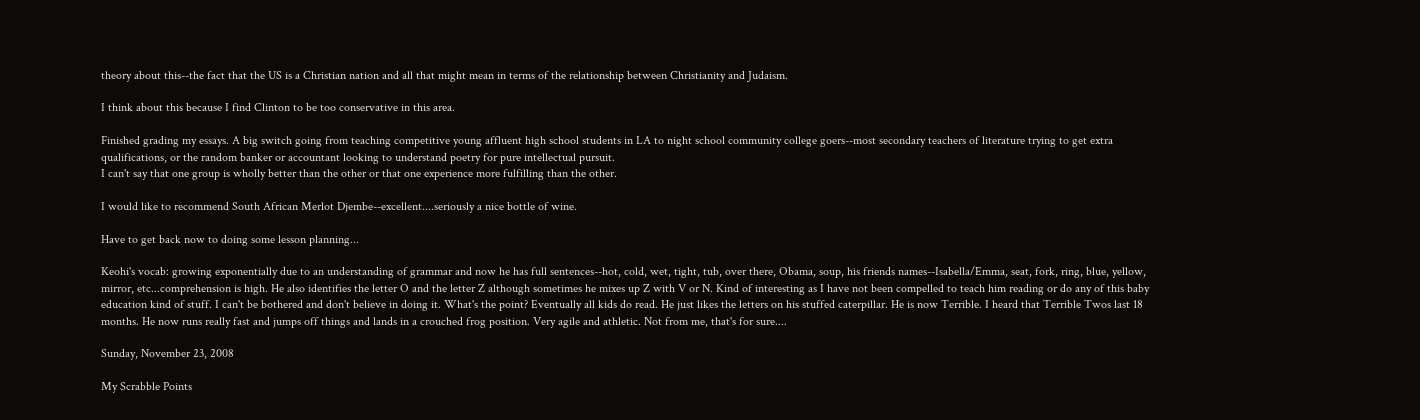theory about this--the fact that the US is a Christian nation and all that might mean in terms of the relationship between Christianity and Judaism.

I think about this because I find Clinton to be too conservative in this area.

Finished grading my essays. A big switch going from teaching competitive young affluent high school students in LA to night school community college goers--most secondary teachers of literature trying to get extra qualifications, or the random banker or accountant looking to understand poetry for pure intellectual pursuit.
I can't say that one group is wholly better than the other or that one experience more fulfilling than the other.

I would like to recommend South African Merlot Djembe--excellent....seriously a nice bottle of wine.

Have to get back now to doing some lesson planning...

Keohi's vocab: growing exponentially due to an understanding of grammar and now he has full sentences--hot, cold, wet, tight, tub, over there, Obama, soup, his friends names--Isabella/Emma, seat, fork, ring, blue, yellow, mirror, etc...comprehension is high. He also identifies the letter O and the letter Z although sometimes he mixes up Z with V or N. Kind of interesting as I have not been compelled to teach him reading or do any of this baby education kind of stuff. I can't be bothered and don't believe in doing it. What's the point? Eventually all kids do read. He just likes the letters on his stuffed caterpillar. He is now Terrible. I heard that Terrible Twos last 18 months. He now runs really fast and jumps off things and lands in a crouched frog position. Very agile and athletic. Not from me, that's for sure....

Sunday, November 23, 2008

My Scrabble Points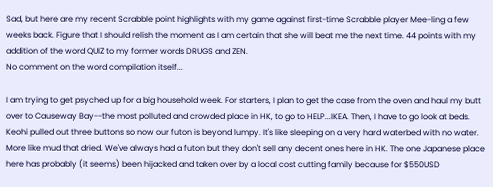Sad, but here are my recent Scrabble point highlights with my game against first-time Scrabble player Mee-ling a few weeks back. Figure that I should relish the moment as I am certain that she will beat me the next time. 44 points with my addition of the word QUIZ to my former words DRUGS and ZEN.
No comment on the word compilation itself...

I am trying to get psyched up for a big household week. For starters, I plan to get the case from the oven and haul my butt over to Causeway Bay--the most polluted and crowded place in HK, to go to HELP...IKEA. Then, I have to go look at beds. Keohi pulled out three buttons so now our futon is beyond lumpy. It's like sleeping on a very hard waterbed with no water. More like mud that dried. We've always had a futon but they don't sell any decent ones here in HK. The one Japanese place here has probably (it seems) been hijacked and taken over by a local cost cutting family because for $550USD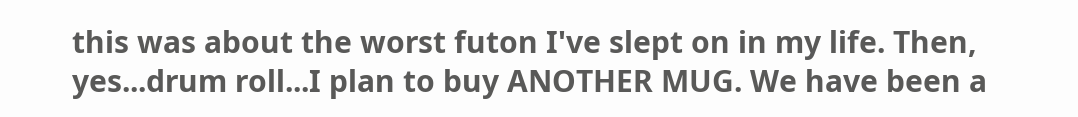this was about the worst futon I've slept on in my life. Then, yes...drum roll...I plan to buy ANOTHER MUG. We have been a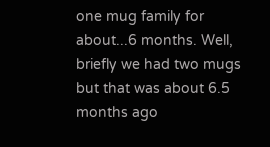one mug family for about...6 months. Well, briefly we had two mugs but that was about 6.5 months ago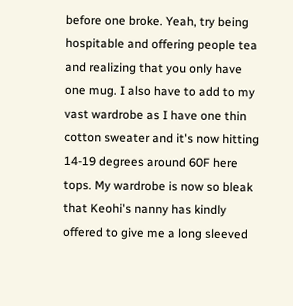before one broke. Yeah, try being hospitable and offering people tea and realizing that you only have one mug. I also have to add to my vast wardrobe as I have one thin cotton sweater and it's now hitting 14-19 degrees around 60F here tops. My wardrobe is now so bleak that Keohi's nanny has kindly offered to give me a long sleeved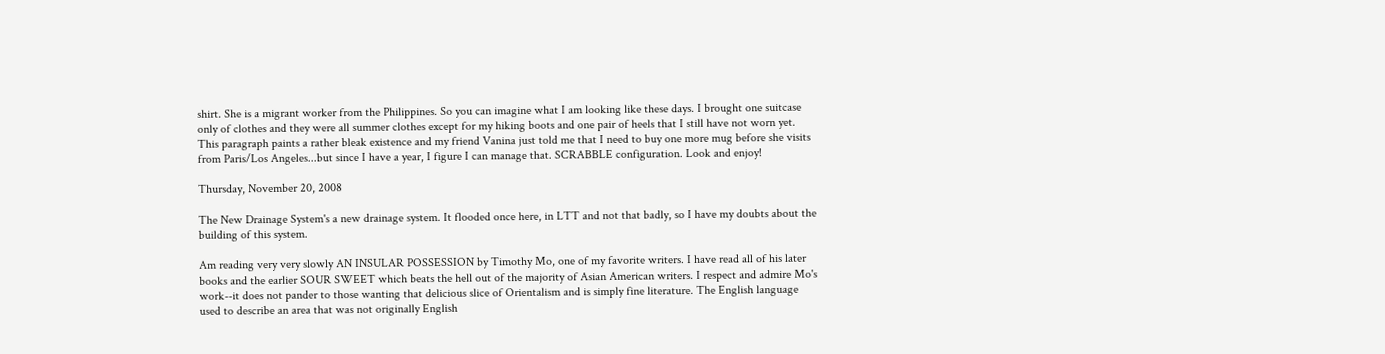shirt. She is a migrant worker from the Philippines. So you can imagine what I am looking like these days. I brought one suitcase only of clothes and they were all summer clothes except for my hiking boots and one pair of heels that I still have not worn yet. This paragraph paints a rather bleak existence and my friend Vanina just told me that I need to buy one more mug before she visits from Paris/Los Angeles...but since I have a year, I figure I can manage that. SCRABBLE configuration. Look and enjoy!

Thursday, November 20, 2008

The New Drainage System's a new drainage system. It flooded once here, in LTT and not that badly, so I have my doubts about the building of this system.

Am reading very very slowly AN INSULAR POSSESSION by Timothy Mo, one of my favorite writers. I have read all of his later books and the earlier SOUR SWEET which beats the hell out of the majority of Asian American writers. I respect and admire Mo's work--it does not pander to those wanting that delicious slice of Orientalism and is simply fine literature. The English language used to describe an area that was not originally English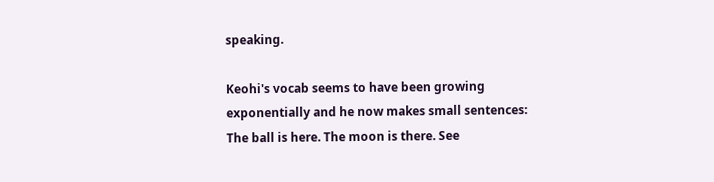speaking.

Keohi's vocab seems to have been growing exponentially and he now makes small sentences: The ball is here. The moon is there. See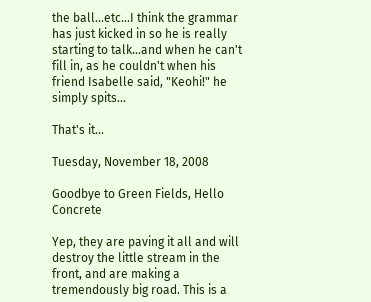the ball...etc...I think the grammar has just kicked in so he is really starting to talk...and when he can't fill in, as he couldn't when his friend Isabelle said, "Keohi!" he simply spits...

That's it...

Tuesday, November 18, 2008

Goodbye to Green Fields, Hello Concrete

Yep, they are paving it all and will destroy the little stream in the front, and are making a tremendously big road. This is a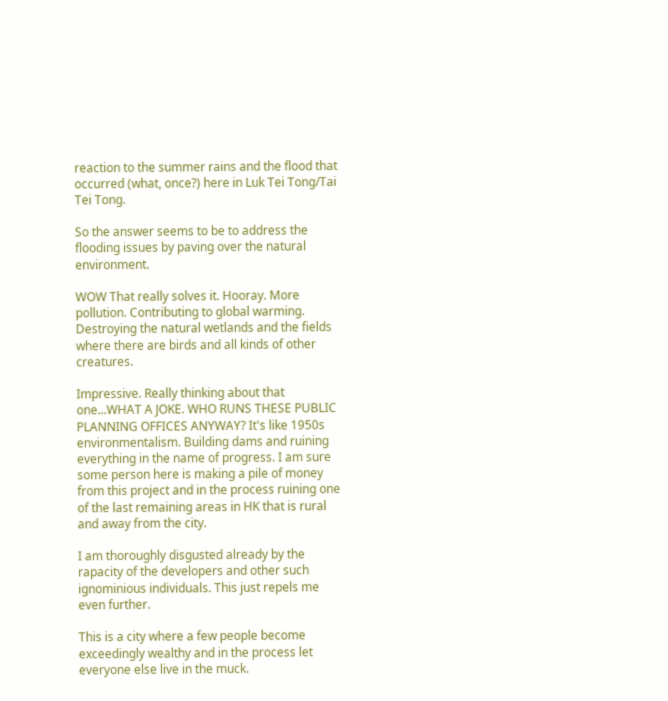reaction to the summer rains and the flood that occurred (what, once?) here in Luk Tei Tong/Tai Tei Tong.

So the answer seems to be to address the flooding issues by paving over the natural environment.

WOW That really solves it. Hooray. More pollution. Contributing to global warming. Destroying the natural wetlands and the fields where there are birds and all kinds of other creatures.

Impressive. Really thinking about that one...WHAT A JOKE. WHO RUNS THESE PUBLIC PLANNING OFFICES ANYWAY? It's like 1950s environmentalism. Building dams and ruining everything in the name of progress. I am sure some person here is making a pile of money from this project and in the process ruining one of the last remaining areas in HK that is rural and away from the city.

I am thoroughly disgusted already by the rapacity of the developers and other such ignominious individuals. This just repels me even further.

This is a city where a few people become exceedingly wealthy and in the process let everyone else live in the muck.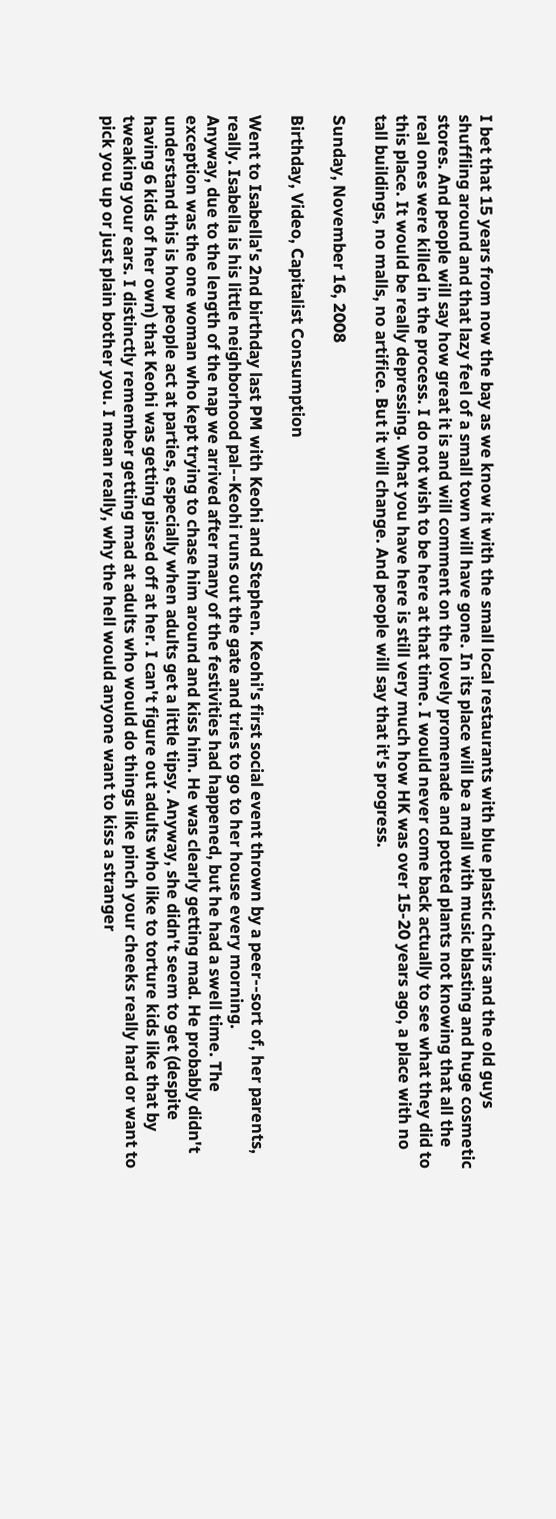I bet that 15 years from now the bay as we know it with the small local restaurants with blue plastic chairs and the old guys shuffling around and that lazy feel of a small town will have gone. In its place will be a mall with music blasting and huge cosmetic stores. And people will say how great it is and will comment on the lovely promenade and potted plants not knowing that all the real ones were killed in the process. I do not wish to be here at that time. I would never come back actually to see what they did to this place. It would be really depressing. What you have here is still very much how HK was over 15-20 years ago, a place with no tall buildings, no malls, no artifice. But it will change. And people will say that it's progress.

Sunday, November 16, 2008

Birthday, Video, Capitalist Consumption

Went to Isabella's 2nd birthday last PM with Keohi and Stephen. Keohi's first social event thrown by a peer--sort of, her parents, really. Isabella is his little neighborhood pal--Keohi runs out the gate and tries to go to her house every morning.
Anyway, due to the length of the nap we arrived after many of the festivities had happened, but he had a swell time. The exception was the one woman who kept trying to chase him around and kiss him. He was clearly getting mad. He probably didn't understand this is how people act at parties, especially when adults get a little tipsy. Anyway, she didn't seem to get (despite having 6 kids of her own) that Keohi was getting pissed off at her. I can't figure out adults who like to torture kids like that by tweaking your ears. I distinctly remember getting mad at adults who would do things like pinch your cheeks really hard or want to pick you up or just plain bother you. I mean really, why the hell would anyone want to kiss a stranger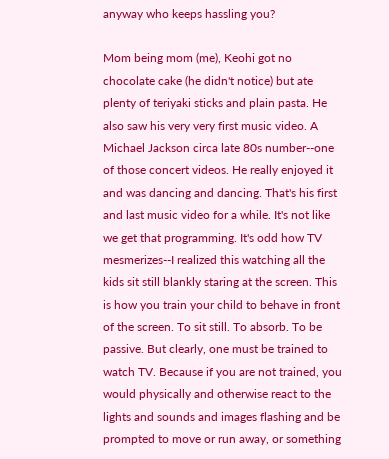anyway who keeps hassling you?

Mom being mom (me), Keohi got no chocolate cake (he didn't notice) but ate plenty of teriyaki sticks and plain pasta. He also saw his very very first music video. A Michael Jackson circa late 80s number--one of those concert videos. He really enjoyed it and was dancing and dancing. That's his first and last music video for a while. It's not like we get that programming. It's odd how TV mesmerizes--I realized this watching all the kids sit still blankly staring at the screen. This is how you train your child to behave in front of the screen. To sit still. To absorb. To be passive. But clearly, one must be trained to watch TV. Because if you are not trained, you would physically and otherwise react to the lights and sounds and images flashing and be prompted to move or run away, or something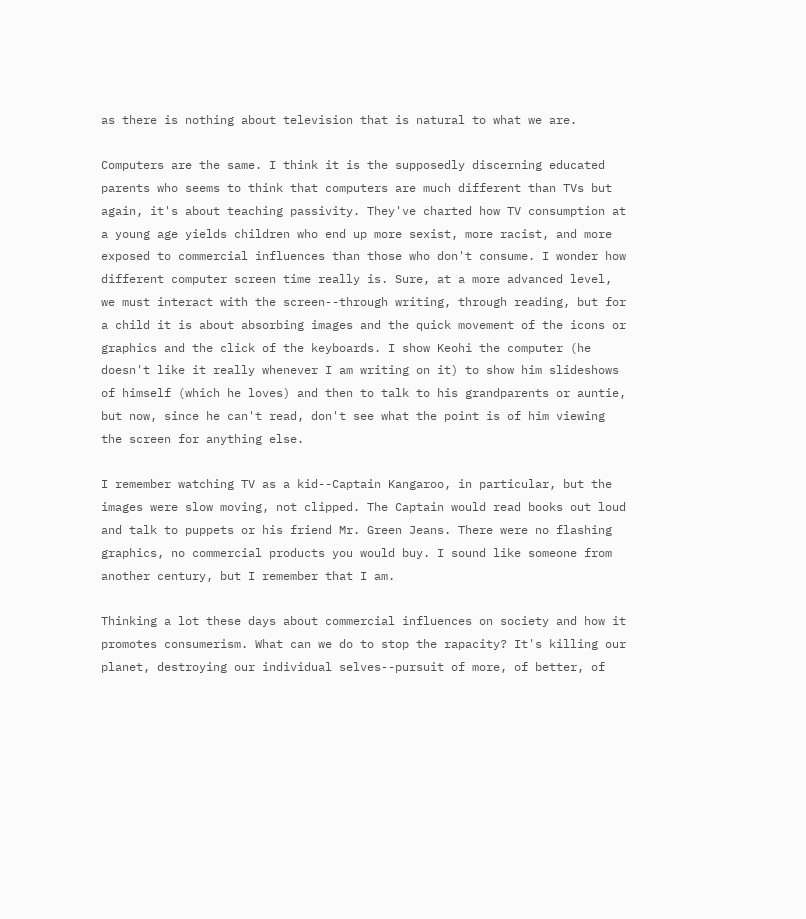as there is nothing about television that is natural to what we are.

Computers are the same. I think it is the supposedly discerning educated parents who seems to think that computers are much different than TVs but again, it's about teaching passivity. They've charted how TV consumption at a young age yields children who end up more sexist, more racist, and more exposed to commercial influences than those who don't consume. I wonder how different computer screen time really is. Sure, at a more advanced level, we must interact with the screen--through writing, through reading, but for a child it is about absorbing images and the quick movement of the icons or graphics and the click of the keyboards. I show Keohi the computer (he doesn't like it really whenever I am writing on it) to show him slideshows of himself (which he loves) and then to talk to his grandparents or auntie, but now, since he can't read, don't see what the point is of him viewing the screen for anything else.

I remember watching TV as a kid--Captain Kangaroo, in particular, but the images were slow moving, not clipped. The Captain would read books out loud and talk to puppets or his friend Mr. Green Jeans. There were no flashing graphics, no commercial products you would buy. I sound like someone from another century, but I remember that I am.

Thinking a lot these days about commercial influences on society and how it promotes consumerism. What can we do to stop the rapacity? It's killing our planet, destroying our individual selves--pursuit of more, of better, of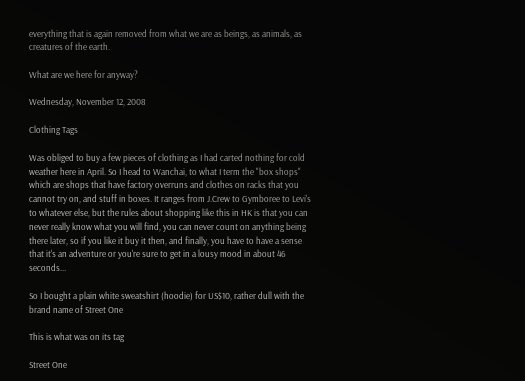everything that is again removed from what we are as beings, as animals, as creatures of the earth.

What are we here for anyway?

Wednesday, November 12, 2008

Clothing Tags

Was obliged to buy a few pieces of clothing as I had carted nothing for cold weather here in April. So I head to Wanchai, to what I term the "box shops" which are shops that have factory overruns and clothes on racks that you cannot try on, and stuff in boxes. It ranges from J.Crew to Gymboree to Levi's to whatever else, but the rules about shopping like this in HK is that you can never really know what you will find, you can never count on anything being there later, so if you like it buy it then, and finally, you have to have a sense that it's an adventure or you're sure to get in a lousy mood in about 46 seconds...

So I bought a plain white sweatshirt (hoodie) for US$10, rather dull with the brand name of Street One

This is what was on its tag

Street One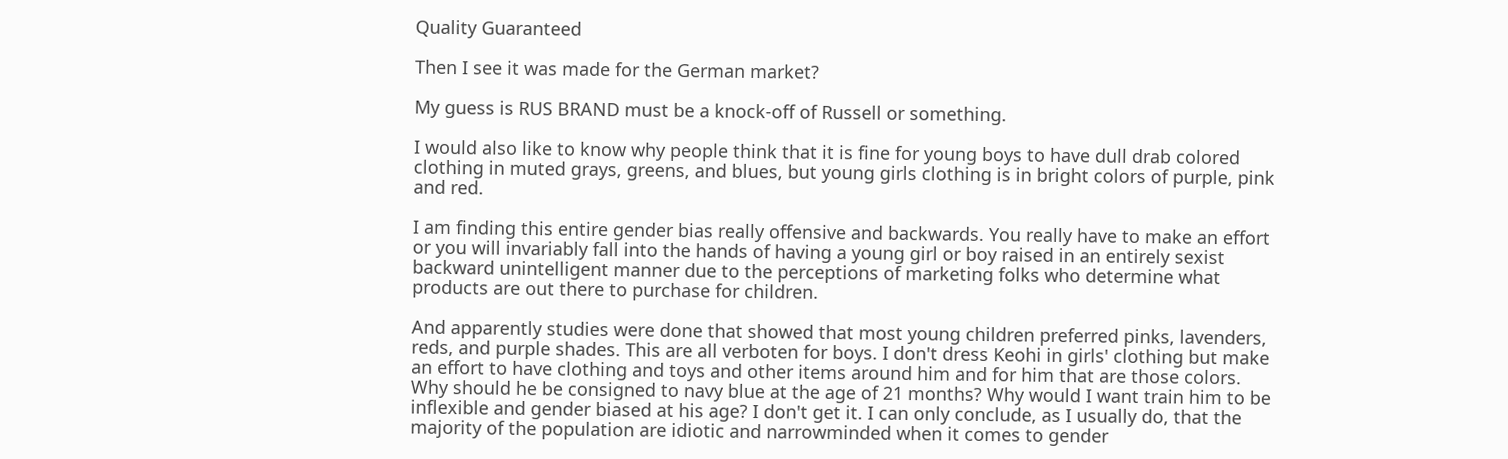Quality Guaranteed

Then I see it was made for the German market?

My guess is RUS BRAND must be a knock-off of Russell or something.

I would also like to know why people think that it is fine for young boys to have dull drab colored clothing in muted grays, greens, and blues, but young girls clothing is in bright colors of purple, pink and red.

I am finding this entire gender bias really offensive and backwards. You really have to make an effort or you will invariably fall into the hands of having a young girl or boy raised in an entirely sexist backward unintelligent manner due to the perceptions of marketing folks who determine what products are out there to purchase for children.

And apparently studies were done that showed that most young children preferred pinks, lavenders, reds, and purple shades. This are all verboten for boys. I don't dress Keohi in girls' clothing but make an effort to have clothing and toys and other items around him and for him that are those colors. Why should he be consigned to navy blue at the age of 21 months? Why would I want train him to be inflexible and gender biased at his age? I don't get it. I can only conclude, as I usually do, that the majority of the population are idiotic and narrowminded when it comes to gender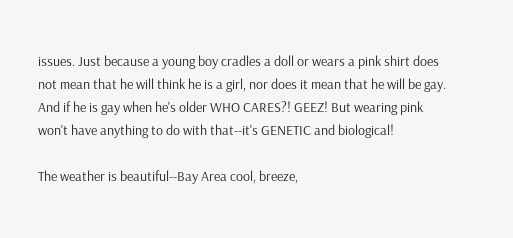issues. Just because a young boy cradles a doll or wears a pink shirt does not mean that he will think he is a girl, nor does it mean that he will be gay. And if he is gay when he's older WHO CARES?! GEEZ! But wearing pink won't have anything to do with that--it's GENETIC and biological!

The weather is beautiful--Bay Area cool, breeze,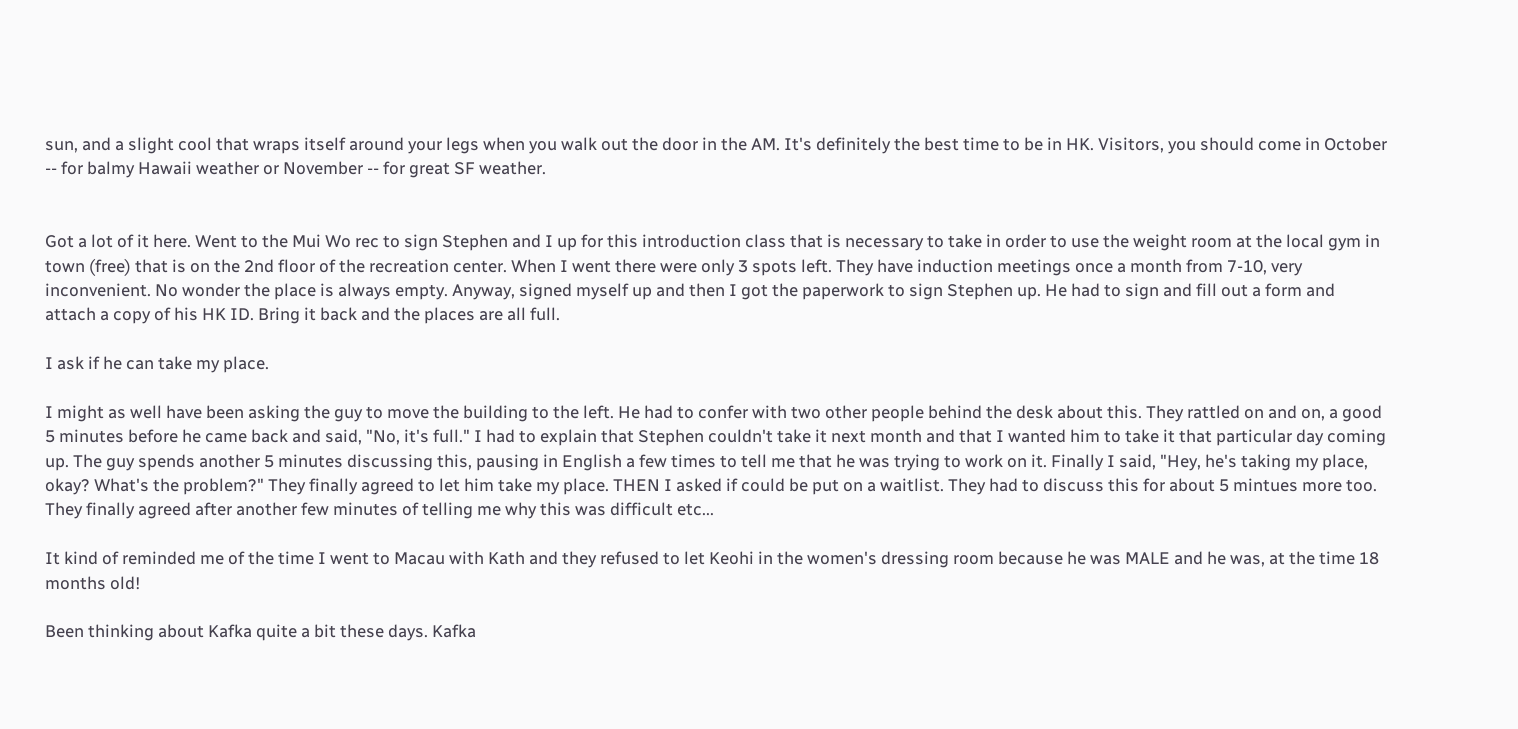sun, and a slight cool that wraps itself around your legs when you walk out the door in the AM. It's definitely the best time to be in HK. Visitors, you should come in October -- for balmy Hawaii weather or November -- for great SF weather.


Got a lot of it here. Went to the Mui Wo rec to sign Stephen and I up for this introduction class that is necessary to take in order to use the weight room at the local gym in town (free) that is on the 2nd floor of the recreation center. When I went there were only 3 spots left. They have induction meetings once a month from 7-10, very inconvenient. No wonder the place is always empty. Anyway, signed myself up and then I got the paperwork to sign Stephen up. He had to sign and fill out a form and attach a copy of his HK ID. Bring it back and the places are all full.

I ask if he can take my place.

I might as well have been asking the guy to move the building to the left. He had to confer with two other people behind the desk about this. They rattled on and on, a good 5 minutes before he came back and said, "No, it's full." I had to explain that Stephen couldn't take it next month and that I wanted him to take it that particular day coming up. The guy spends another 5 minutes discussing this, pausing in English a few times to tell me that he was trying to work on it. Finally I said, "Hey, he's taking my place, okay? What's the problem?" They finally agreed to let him take my place. THEN I asked if could be put on a waitlist. They had to discuss this for about 5 mintues more too. They finally agreed after another few minutes of telling me why this was difficult etc...

It kind of reminded me of the time I went to Macau with Kath and they refused to let Keohi in the women's dressing room because he was MALE and he was, at the time 18 months old!

Been thinking about Kafka quite a bit these days. Kafka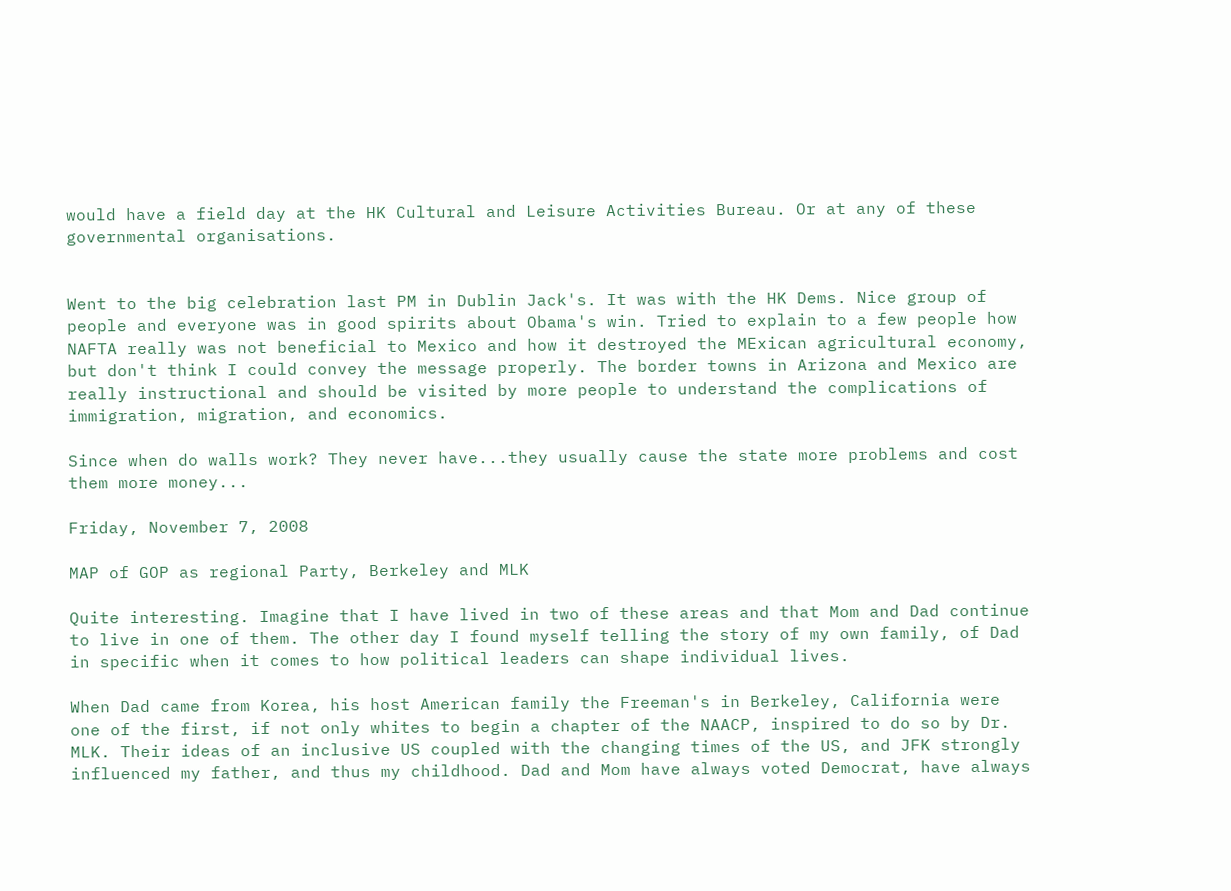would have a field day at the HK Cultural and Leisure Activities Bureau. Or at any of these governmental organisations.


Went to the big celebration last PM in Dublin Jack's. It was with the HK Dems. Nice group of people and everyone was in good spirits about Obama's win. Tried to explain to a few people how NAFTA really was not beneficial to Mexico and how it destroyed the MExican agricultural economy, but don't think I could convey the message properly. The border towns in Arizona and Mexico are really instructional and should be visited by more people to understand the complications of immigration, migration, and economics.

Since when do walls work? They never have...they usually cause the state more problems and cost them more money...

Friday, November 7, 2008

MAP of GOP as regional Party, Berkeley and MLK

Quite interesting. Imagine that I have lived in two of these areas and that Mom and Dad continue to live in one of them. The other day I found myself telling the story of my own family, of Dad in specific when it comes to how political leaders can shape individual lives.

When Dad came from Korea, his host American family the Freeman's in Berkeley, California were one of the first, if not only whites to begin a chapter of the NAACP, inspired to do so by Dr. MLK. Their ideas of an inclusive US coupled with the changing times of the US, and JFK strongly influenced my father, and thus my childhood. Dad and Mom have always voted Democrat, have always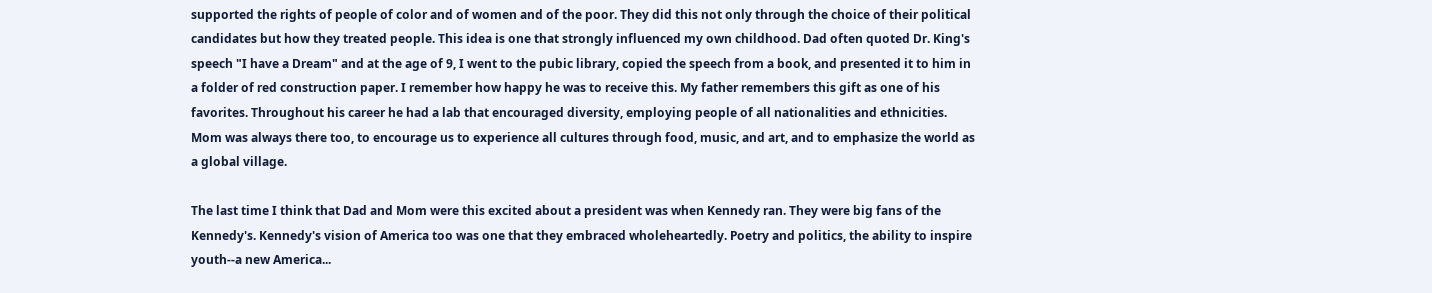supported the rights of people of color and of women and of the poor. They did this not only through the choice of their political candidates but how they treated people. This idea is one that strongly influenced my own childhood. Dad often quoted Dr. King's speech "I have a Dream" and at the age of 9, I went to the pubic library, copied the speech from a book, and presented it to him in a folder of red construction paper. I remember how happy he was to receive this. My father remembers this gift as one of his favorites. Throughout his career he had a lab that encouraged diversity, employing people of all nationalities and ethnicities. Mom was always there too, to encourage us to experience all cultures through food, music, and art, and to emphasize the world as a global village.

The last time I think that Dad and Mom were this excited about a president was when Kennedy ran. They were big fans of the Kennedy's. Kennedy's vision of America too was one that they embraced wholeheartedly. Poetry and politics, the ability to inspire youth--a new America...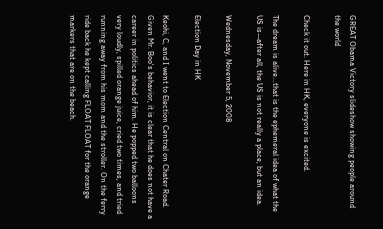GREAT Obama Victory slideshow showing people around the world

Check it out. Here in HK, everyone is excited.

The dream is alive...that is the ephemeral idea of what the US is--after all, the US is not really a place, but an idea.

Wednesday, November 5, 2008

Election Day in HK

Keohi, C, and I went to Election Central on Chater Road. Given Mr. Boo's behavior, it is clear that he does not have a career in politics ahead of him. He popped two balloons very loudly, spilled orange juice, cried two times, and tried running away from his mom and the stroller. On the ferry ride back he kept calling FLOAT FLOAT for the orange markers that are on the beach.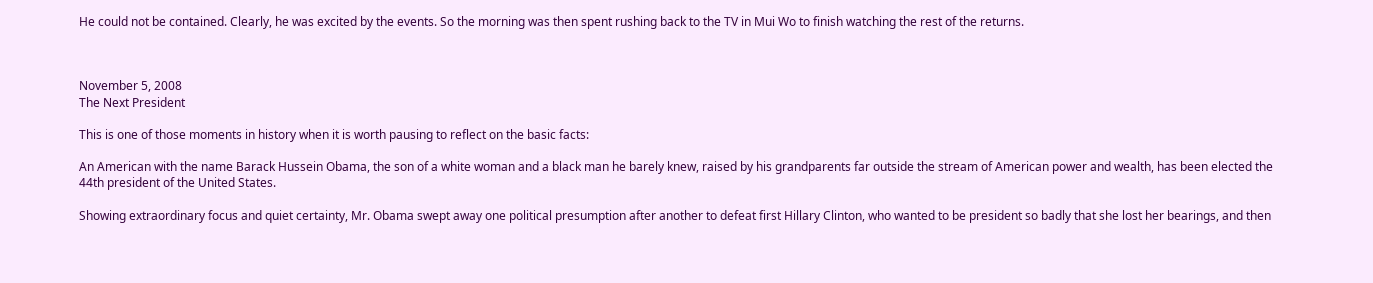He could not be contained. Clearly, he was excited by the events. So the morning was then spent rushing back to the TV in Mui Wo to finish watching the rest of the returns.



November 5, 2008
The Next President

This is one of those moments in history when it is worth pausing to reflect on the basic facts:

An American with the name Barack Hussein Obama, the son of a white woman and a black man he barely knew, raised by his grandparents far outside the stream of American power and wealth, has been elected the 44th president of the United States.

Showing extraordinary focus and quiet certainty, Mr. Obama swept away one political presumption after another to defeat first Hillary Clinton, who wanted to be president so badly that she lost her bearings, and then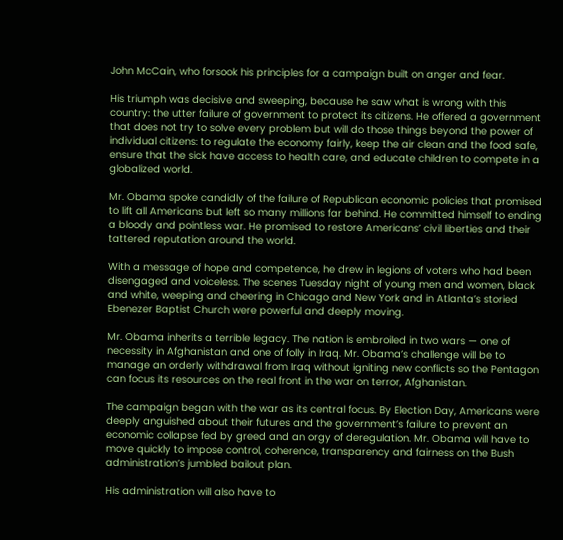John McCain, who forsook his principles for a campaign built on anger and fear.

His triumph was decisive and sweeping, because he saw what is wrong with this country: the utter failure of government to protect its citizens. He offered a government that does not try to solve every problem but will do those things beyond the power of individual citizens: to regulate the economy fairly, keep the air clean and the food safe, ensure that the sick have access to health care, and educate children to compete in a globalized world.

Mr. Obama spoke candidly of the failure of Republican economic policies that promised to lift all Americans but left so many millions far behind. He committed himself to ending a bloody and pointless war. He promised to restore Americans’ civil liberties and their tattered reputation around the world.

With a message of hope and competence, he drew in legions of voters who had been disengaged and voiceless. The scenes Tuesday night of young men and women, black and white, weeping and cheering in Chicago and New York and in Atlanta’s storied Ebenezer Baptist Church were powerful and deeply moving.

Mr. Obama inherits a terrible legacy. The nation is embroiled in two wars — one of necessity in Afghanistan and one of folly in Iraq. Mr. Obama’s challenge will be to manage an orderly withdrawal from Iraq without igniting new conflicts so the Pentagon can focus its resources on the real front in the war on terror, Afghanistan.

The campaign began with the war as its central focus. By Election Day, Americans were deeply anguished about their futures and the government’s failure to prevent an economic collapse fed by greed and an orgy of deregulation. Mr. Obama will have to move quickly to impose control, coherence, transparency and fairness on the Bush administration’s jumbled bailout plan.

His administration will also have to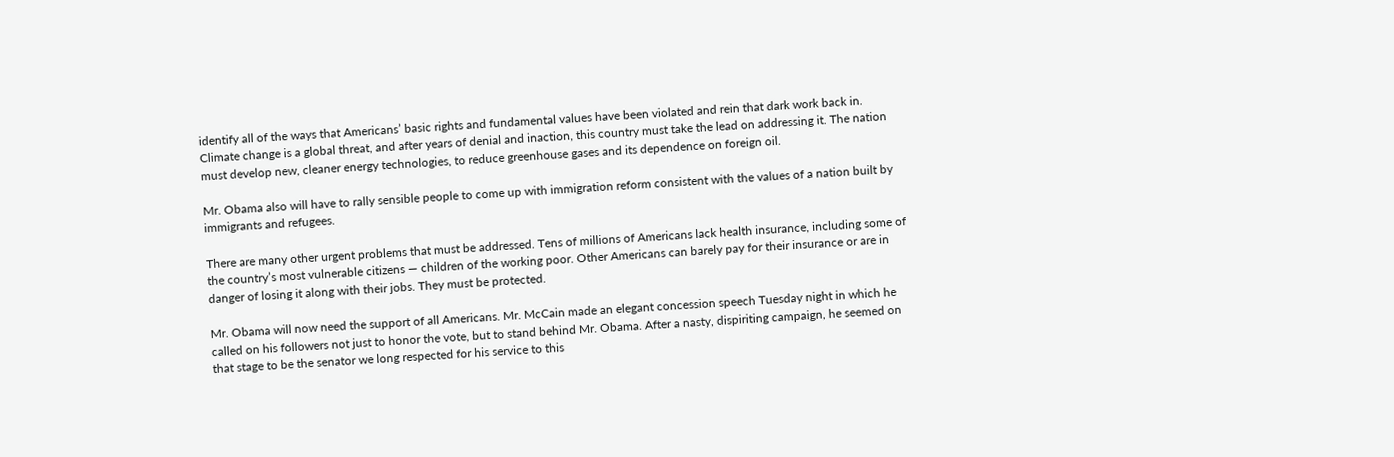identify all of the ways that Americans’ basic rights and fundamental values have been violated and rein that dark work back in. Climate change is a global threat, and after years of denial and inaction, this country must take the lead on addressing it. The nation must develop new, cleaner energy technologies, to reduce greenhouse gases and its dependence on foreign oil.

Mr. Obama also will have to rally sensible people to come up with immigration reform consistent with the values of a nation built by immigrants and refugees.

There are many other urgent problems that must be addressed. Tens of millions of Americans lack health insurance, including some of the country’s most vulnerable citizens — children of the working poor. Other Americans can barely pay for their insurance or are in danger of losing it along with their jobs. They must be protected.

Mr. Obama will now need the support of all Americans. Mr. McCain made an elegant concession speech Tuesday night in which he called on his followers not just to honor the vote, but to stand behind Mr. Obama. After a nasty, dispiriting campaign, he seemed on that stage to be the senator we long respected for his service to this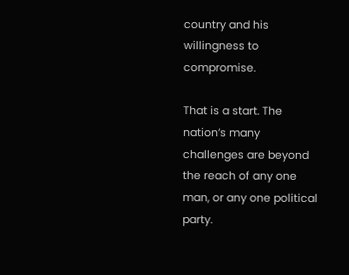country and his willingness to compromise.

That is a start. The nation’s many challenges are beyond the reach of any one man, or any one political party.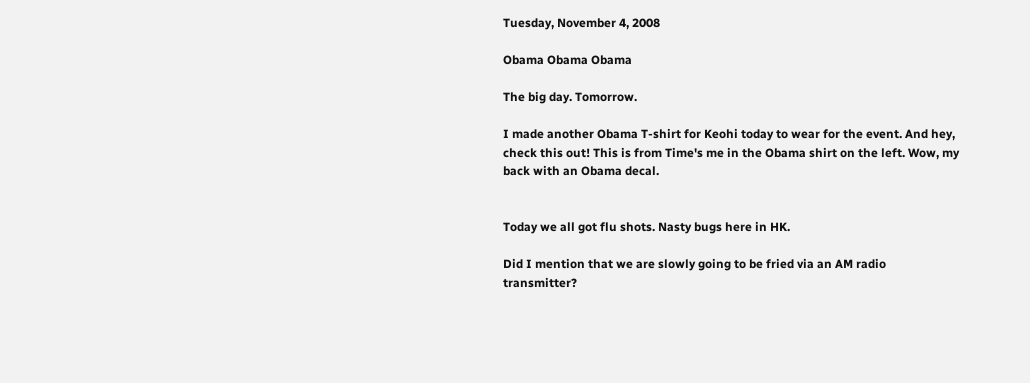Tuesday, November 4, 2008

Obama Obama Obama

The big day. Tomorrow.

I made another Obama T-shirt for Keohi today to wear for the event. And hey, check this out! This is from Time's me in the Obama shirt on the left. Wow, my back with an Obama decal.


Today we all got flu shots. Nasty bugs here in HK.

Did I mention that we are slowly going to be fried via an AM radio transmitter?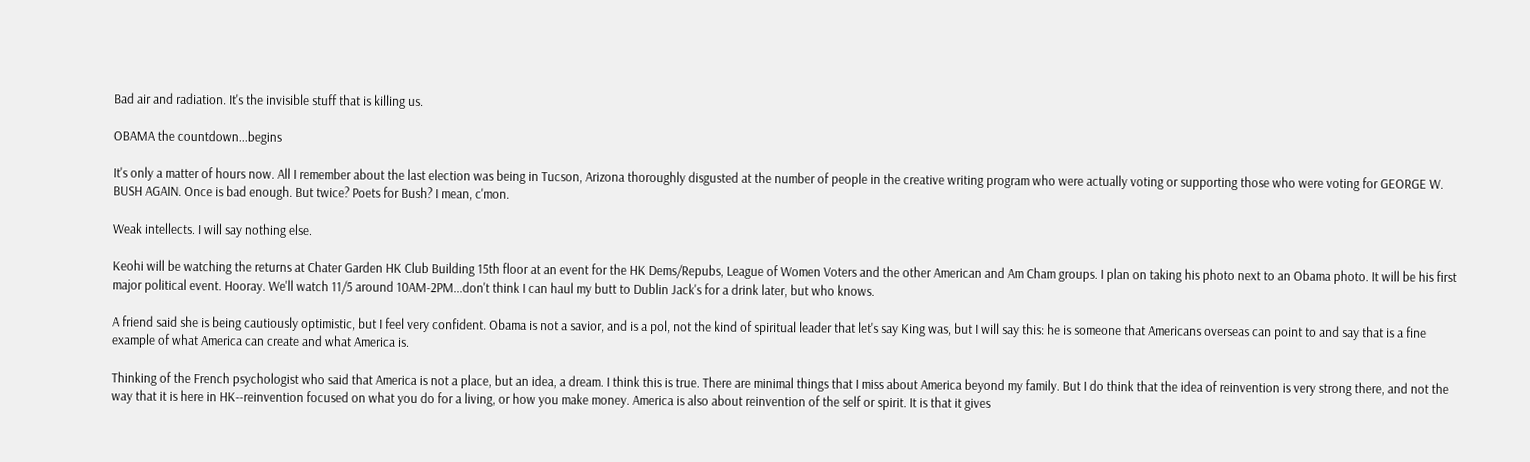Bad air and radiation. It's the invisible stuff that is killing us.

OBAMA the countdown...begins

It's only a matter of hours now. All I remember about the last election was being in Tucson, Arizona thoroughly disgusted at the number of people in the creative writing program who were actually voting or supporting those who were voting for GEORGE W. BUSH AGAIN. Once is bad enough. But twice? Poets for Bush? I mean, c'mon.

Weak intellects. I will say nothing else.

Keohi will be watching the returns at Chater Garden HK Club Building 15th floor at an event for the HK Dems/Repubs, League of Women Voters and the other American and Am Cham groups. I plan on taking his photo next to an Obama photo. It will be his first major political event. Hooray. We'll watch 11/5 around 10AM-2PM...don't think I can haul my butt to Dublin Jack's for a drink later, but who knows.

A friend said she is being cautiously optimistic, but I feel very confident. Obama is not a savior, and is a pol, not the kind of spiritual leader that let's say King was, but I will say this: he is someone that Americans overseas can point to and say that is a fine example of what America can create and what America is.

Thinking of the French psychologist who said that America is not a place, but an idea, a dream. I think this is true. There are minimal things that I miss about America beyond my family. But I do think that the idea of reinvention is very strong there, and not the way that it is here in HK--reinvention focused on what you do for a living, or how you make money. America is also about reinvention of the self or spirit. It is that it gives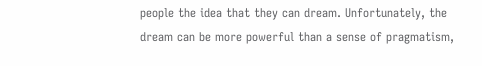people the idea that they can dream. Unfortunately, the dream can be more powerful than a sense of pragmatism,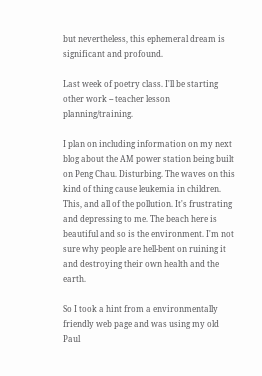but nevertheless, this ephemeral dream is significant and profound.

Last week of poetry class. I'll be starting other work -- teacher lesson planning/training.

I plan on including information on my next blog about the AM power station being built on Peng Chau. Disturbing. The waves on this kind of thing cause leukemia in children. This, and all of the pollution. It's frustrating and depressing to me. The beach here is beautiful and so is the environment. I'm not sure why people are hell-bent on ruining it and destroying their own health and the earth.

So I took a hint from a environmentally friendly web page and was using my old Paul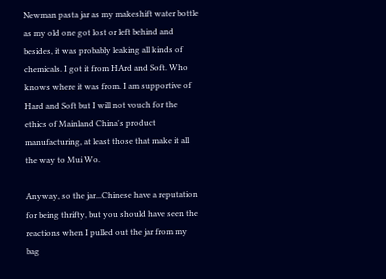Newman pasta jar as my makeshift water bottle as my old one got lost or left behind and besides, it was probably leaking all kinds of chemicals. I got it from HArd and Soft. Who knows where it was from. I am supportive of Hard and Soft but I will not vouch for the ethics of Mainland China's product manufacturing, at least those that make it all the way to Mui Wo.

Anyway, so the jar...Chinese have a reputation for being thrifty, but you should have seen the reactions when I pulled out the jar from my bag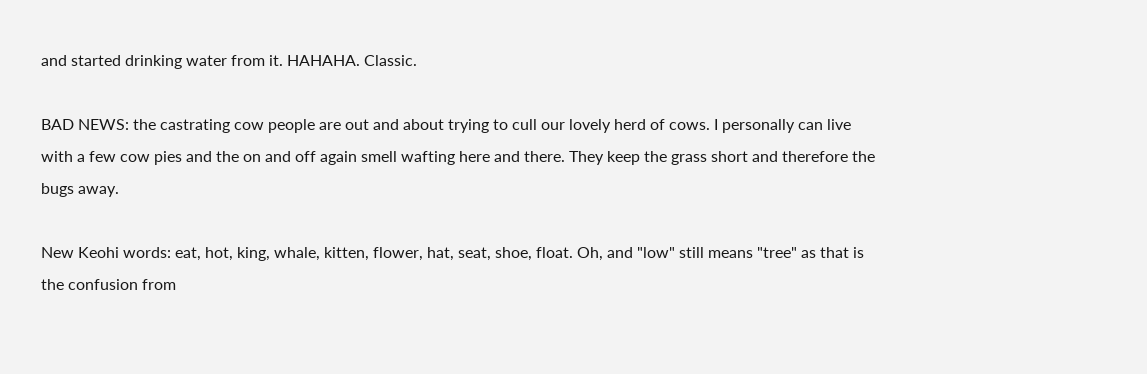and started drinking water from it. HAHAHA. Classic.

BAD NEWS: the castrating cow people are out and about trying to cull our lovely herd of cows. I personally can live with a few cow pies and the on and off again smell wafting here and there. They keep the grass short and therefore the bugs away.

New Keohi words: eat, hot, king, whale, kitten, flower, hat, seat, shoe, float. Oh, and "low" still means "tree" as that is the confusion from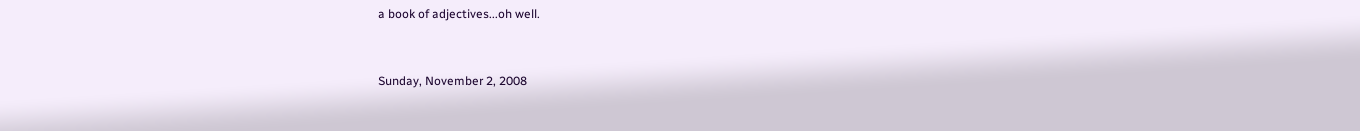a book of adjectives...oh well.


Sunday, November 2, 2008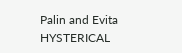Palin and Evita HYSTERICAL